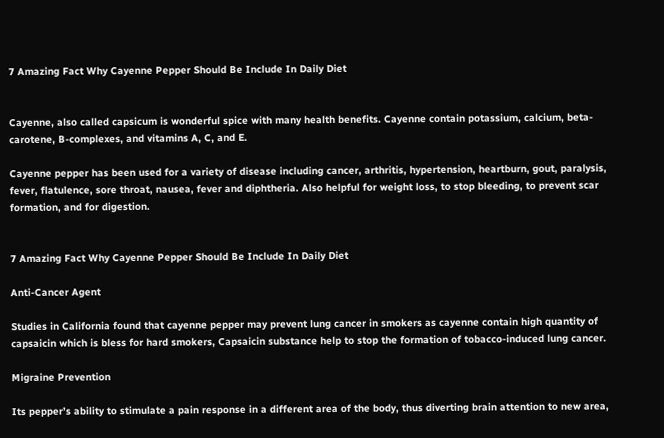7 Amazing Fact Why Cayenne Pepper Should Be Include In Daily Diet


Cayenne, also called capsicum is wonderful spice with many health benefits. Cayenne contain potassium, calcium, beta-carotene, B-complexes, and vitamins A, C, and E.

Cayenne pepper has been used for a variety of disease including cancer, arthritis, hypertension, heartburn, gout, paralysis, fever, flatulence, sore throat, nausea, fever and diphtheria. Also helpful for weight loss, to stop bleeding, to prevent scar formation, and for digestion.


7 Amazing Fact Why Cayenne Pepper Should Be Include In Daily Diet

Anti-Cancer Agent

Studies in California found that cayenne pepper may prevent lung cancer in smokers as cayenne contain high quantity of capsaicin which is bless for hard smokers, Capsaicin substance help to stop the formation of tobacco-induced lung cancer.

Migraine Prevention

Its pepper’s ability to stimulate a pain response in a different area of the body, thus diverting brain attention to new area,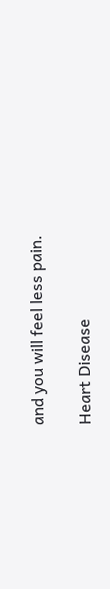and you will feel less pain.

Heart Disease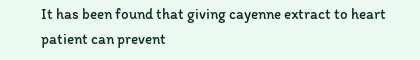It has been found that giving cayenne extract to heart patient can prevent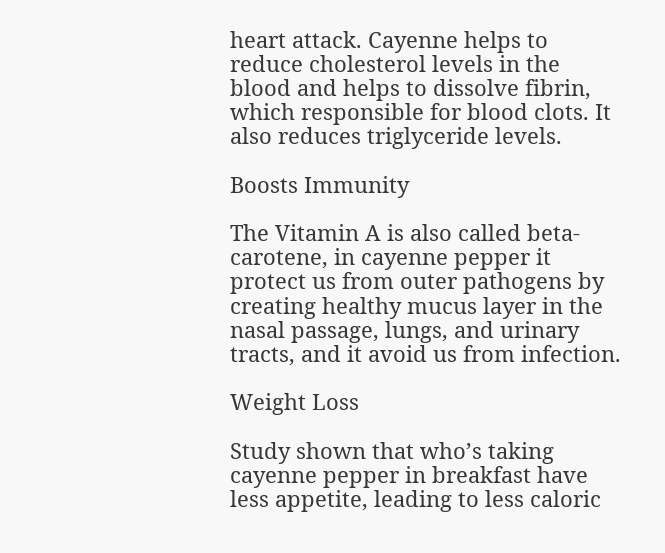heart attack. Cayenne helps to reduce cholesterol levels in the blood and helps to dissolve fibrin, which responsible for blood clots. It also reduces triglyceride levels.

Boosts Immunity

The Vitamin A is also called beta-carotene, in cayenne pepper it protect us from outer pathogens by creating healthy mucus layer in the nasal passage, lungs, and urinary tracts, and it avoid us from infection.

Weight Loss

Study shown that who’s taking cayenne pepper in breakfast have less appetite, leading to less caloric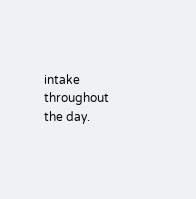intake throughout the day.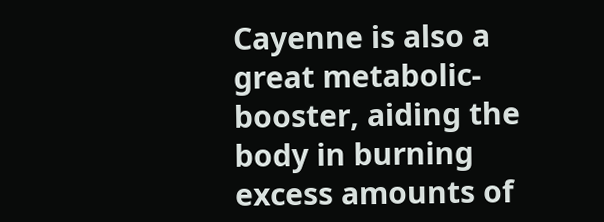Cayenne is also a great metabolic-booster, aiding the body in burning excess amounts of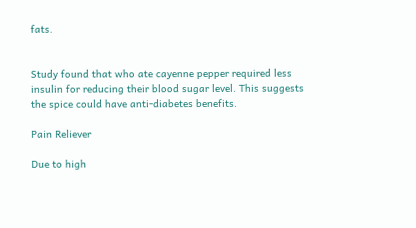fats.


Study found that who ate cayenne pepper required less insulin for reducing their blood sugar level. This suggests the spice could have anti-diabetes benefits.

Pain Reliever

Due to high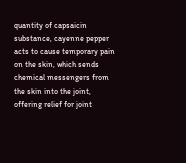quantity of capsaicin substance, cayenne pepper acts to cause temporary pain on the skin, which sends chemical messengers from the skin into the joint, offering relief for joint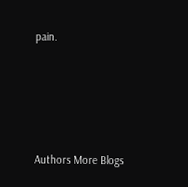pain.





Authors More Blogs